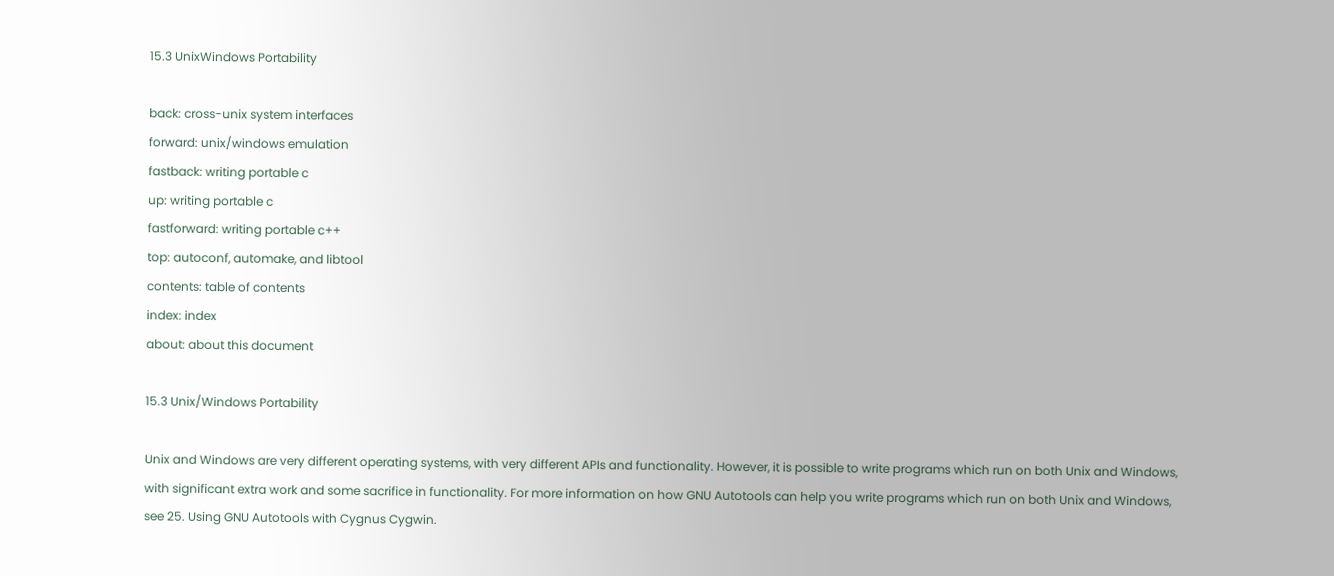15.3 UnixWindows Portability

back: cross-unix system interfaces
forward: unix/windows emulation
fastback: writing portable c
up: writing portable c
fastforward: writing portable c++
top: autoconf, automake, and libtool
contents: table of contents
index: index
about: about this document

15.3 Unix/Windows Portability

Unix and Windows are very different operating systems, with very different APIs and functionality. However, it is possible to write programs which run on both Unix and Windows, with significant extra work and some sacrifice in functionality. For more information on how GNU Autotools can help you write programs which run on both Unix and Windows, see 25. Using GNU Autotools with Cygnus Cygwin.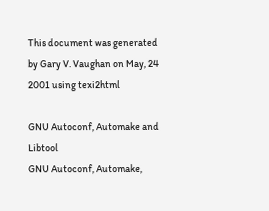This document was generated by Gary V. Vaughan on May, 24 2001 using texi2html

GNU Autoconf, Automake and Libtool
GNU Autoconf, Automake,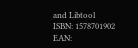and Libtool
ISBN: 1578701902
EAN: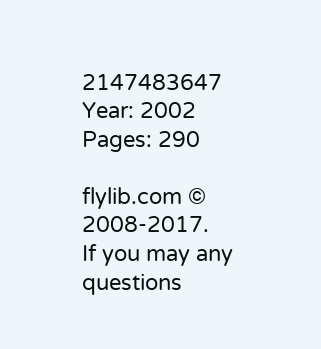2147483647
Year: 2002
Pages: 290

flylib.com © 2008-2017.
If you may any questions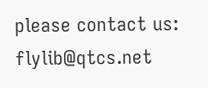please contact us: flylib@qtcs.net